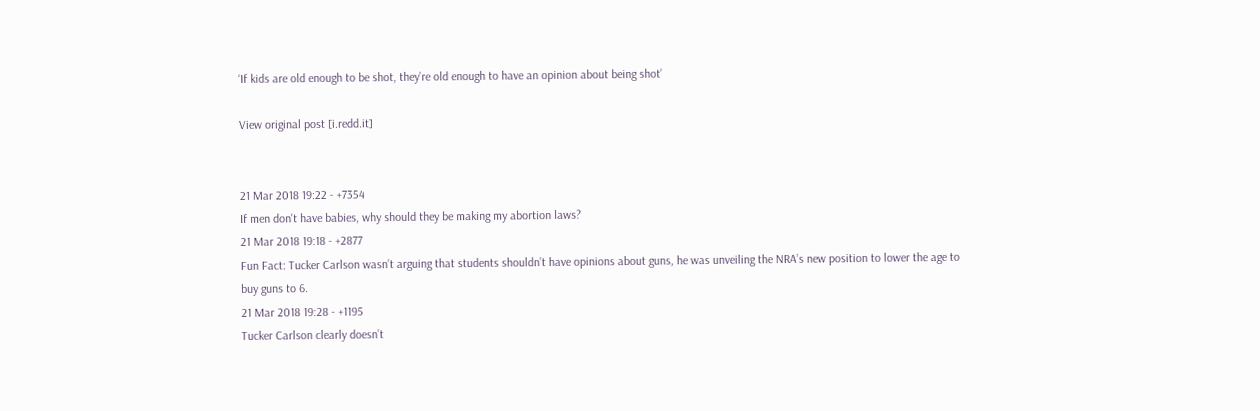‘If kids are old enough to be shot, they’re old enough to have an opinion about being shot’

View original post [i.redd.it]


21 Mar 2018 19:22 - +7354
If men don't have babies, why should they be making my abortion laws?
21 Mar 2018 19:18 - +2877
Fun Fact: Tucker Carlson wasn’t arguing that students shouldn’t have opinions about guns, he was unveiling the NRA’s new position to lower the age to buy guns to 6.
21 Mar 2018 19:28 - +1195
Tucker Carlson clearly doesn’t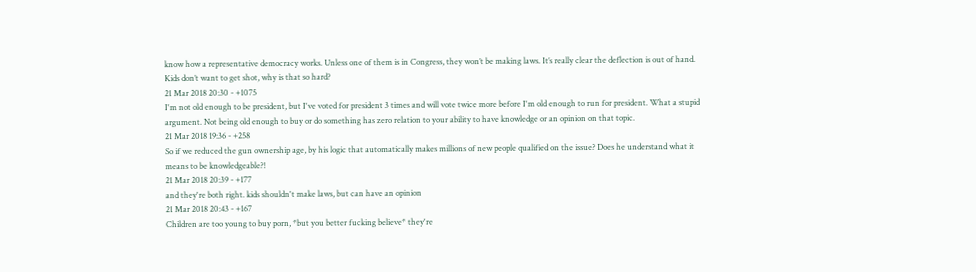know how a representative democracy works. Unless one of them is in Congress, they won’t be making laws. It’s really clear the deflection is out of hand. Kids don’t want to get shot, why is that so hard?
21 Mar 2018 20:30 - +1075
I'm not old enough to be president, but I've voted for president 3 times and will vote twice more before I'm old enough to run for president. What a stupid argument. Not being old enough to buy or do something has zero relation to your ability to have knowledge or an opinion on that topic.
21 Mar 2018 19:36 - +258
So if we reduced the gun ownership age, by his logic that automatically makes millions of new people qualified on the issue? Does he understand what it means to be knowledgeable?!
21 Mar 2018 20:39 - +177
and they're both right. kids shouldn't make laws, but can have an opinion
21 Mar 2018 20:43 - +167
Children are too young to buy porn, *but you better fucking believe* they're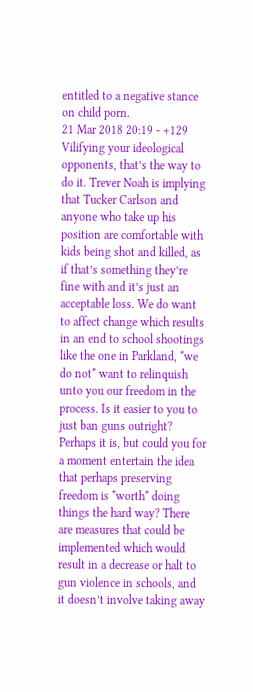entitled to a negative stance on child porn.
21 Mar 2018 20:19 - +129
Vilifying your ideological opponents, that’s the way to do it. Trever Noah is implying that Tucker Carlson and anyone who take up his position are comfortable with kids being shot and killed, as if that’s something they’re fine with and it’s just an acceptable loss. We do want to affect change which results in an end to school shootings like the one in Parkland, *we do not* want to relinquish unto you our freedom in the process. Is it easier to you to just ban guns outright? Perhaps it is, but could you for a moment entertain the idea that perhaps preserving freedom is *worth* doing things the hard way? There are measures that could be implemented which would result in a decrease or halt to gun violence in schools, and it doesn’t involve taking away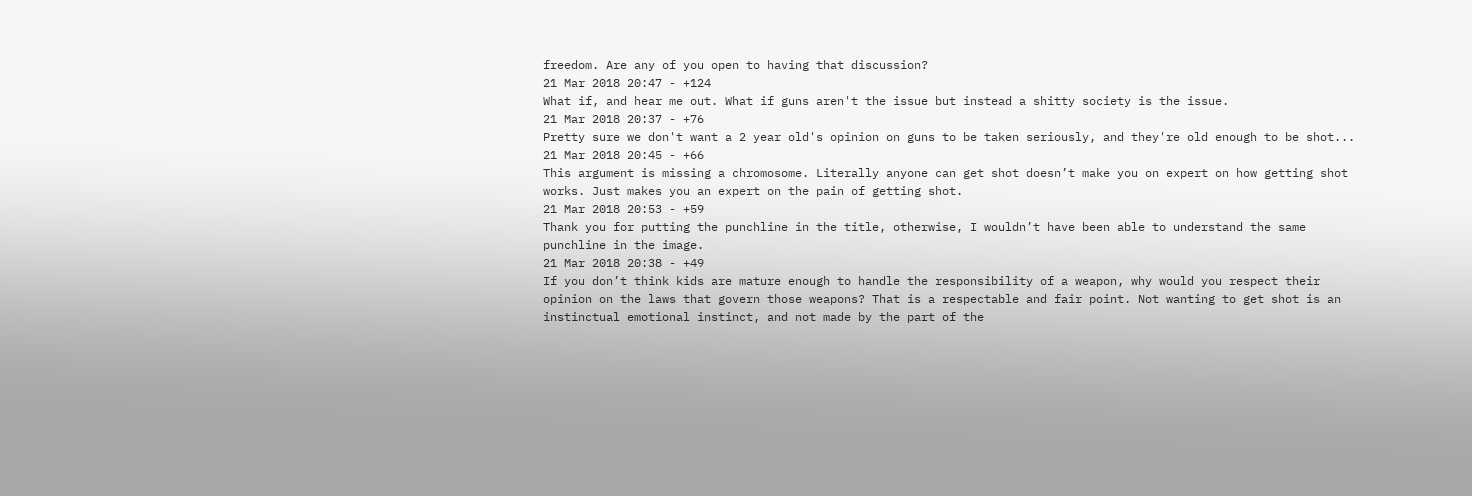freedom. Are any of you open to having that discussion?
21 Mar 2018 20:47 - +124
What if, and hear me out. What if guns aren't the issue but instead a shitty society is the issue.
21 Mar 2018 20:37 - +76
Pretty sure we don't want a 2 year old's opinion on guns to be taken seriously, and they're old enough to be shot...
21 Mar 2018 20:45 - +66
This argument is missing a chromosome. Literally anyone can get shot doesn’t make you on expert on how getting shot works. Just makes you an expert on the pain of getting shot.
21 Mar 2018 20:53 - +59
Thank you for putting the punchline in the title, otherwise, I wouldn’t have been able to understand the same punchline in the image.
21 Mar 2018 20:38 - +49
If you don’t think kids are mature enough to handle the responsibility of a weapon, why would you respect their opinion on the laws that govern those weapons? That is a respectable and fair point. Not wanting to get shot is an instinctual emotional instinct, and not made by the part of the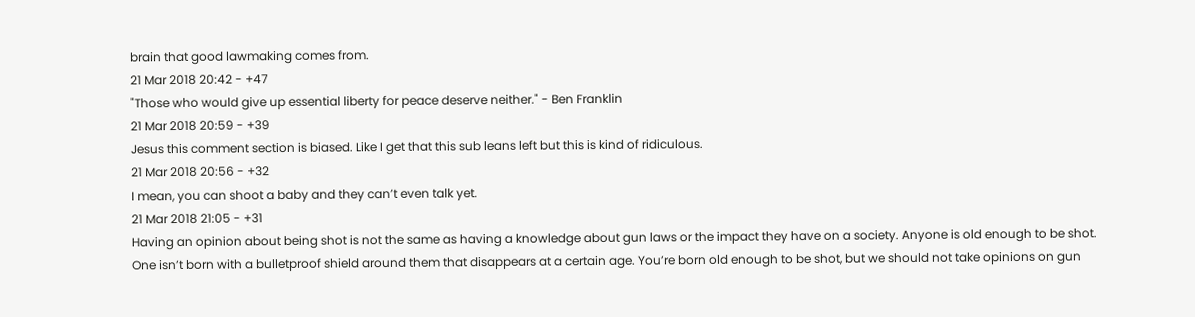brain that good lawmaking comes from.
21 Mar 2018 20:42 - +47
"Those who would give up essential liberty for peace deserve neither." - Ben Franklin
21 Mar 2018 20:59 - +39
Jesus this comment section is biased. Like I get that this sub leans left but this is kind of ridiculous.
21 Mar 2018 20:56 - +32
I mean, you can shoot a baby and they can’t even talk yet.
21 Mar 2018 21:05 - +31
Having an opinion about being shot is not the same as having a knowledge about gun laws or the impact they have on a society. Anyone is old enough to be shot. One isn’t born with a bulletproof shield around them that disappears at a certain age. You’re born old enough to be shot, but we should not take opinions on gun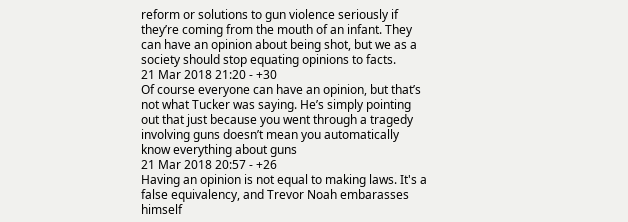reform or solutions to gun violence seriously if they’re coming from the mouth of an infant. They can have an opinion about being shot, but we as a society should stop equating opinions to facts.
21 Mar 2018 21:20 - +30
Of course everyone can have an opinion, but that’s not what Tucker was saying. He’s simply pointing out that just because you went through a tragedy involving guns doesn’t mean you automatically know everything about guns
21 Mar 2018 20:57 - +26
Having an opinion is not equal to making laws. It's a false equivalency, and Trevor Noah embarasses himself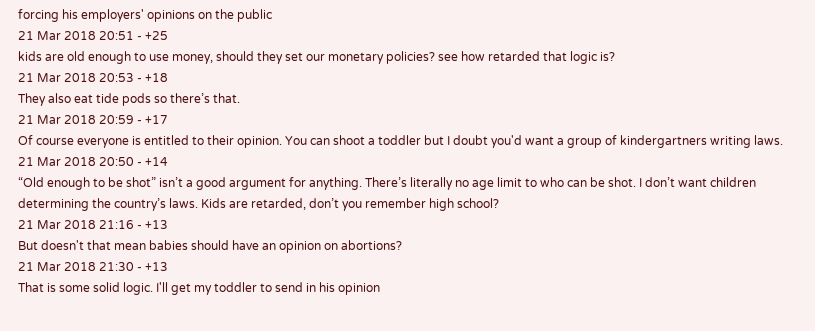forcing his employers' opinions on the public
21 Mar 2018 20:51 - +25
kids are old enough to use money, should they set our monetary policies? see how retarded that logic is?
21 Mar 2018 20:53 - +18
They also eat tide pods so there’s that.
21 Mar 2018 20:59 - +17
Of course everyone is entitled to their opinion. You can shoot a toddler but I doubt you'd want a group of kindergartners writing laws.
21 Mar 2018 20:50 - +14
“Old enough to be shot” isn’t a good argument for anything. There’s literally no age limit to who can be shot. I don’t want children determining the country’s laws. Kids are retarded, don’t you remember high school?
21 Mar 2018 21:16 - +13
But doesn't that mean babies should have an opinion on abortions?
21 Mar 2018 21:30 - +13
That is some solid logic. I'll get my toddler to send in his opinion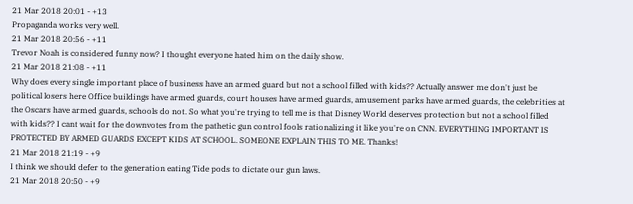21 Mar 2018 20:01 - +13
Propaganda works very well.
21 Mar 2018 20:56 - +11
Trevor Noah is considered funny now? I thought everyone hated him on the daily show.
21 Mar 2018 21:08 - +11
Why does every single important place of business have an armed guard but not a school filled with kids?? Actually answer me don't just be political losers here Office buildings have armed guards, court houses have armed guards, amusement parks have armed guards, the celebrities at the Oscars have armed guards, schools do not. So what you're trying to tell me is that Disney World deserves protection but not a school filled with kids?? I cant wait for the downvotes from the pathetic gun control fools rationalizing it like you're on CNN. EVERYTHING IMPORTANT IS PROTECTED BY ARMED GUARDS EXCEPT KIDS AT SCHOOL. SOMEONE EXPLAIN THIS TO ME. Thanks!
21 Mar 2018 21:19 - +9
I think we should defer to the generation eating Tide pods to dictate our gun laws.
21 Mar 2018 20:50 - +9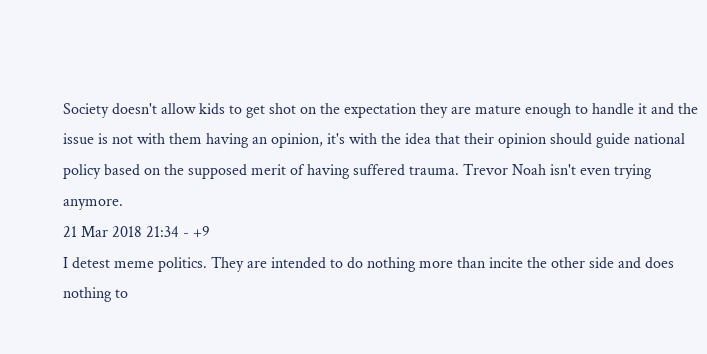Society doesn't allow kids to get shot on the expectation they are mature enough to handle it and the issue is not with them having an opinion, it's with the idea that their opinion should guide national policy based on the supposed merit of having suffered trauma. Trevor Noah isn't even trying anymore.
21 Mar 2018 21:34 - +9
I detest meme politics. They are intended to do nothing more than incite the other side and does nothing to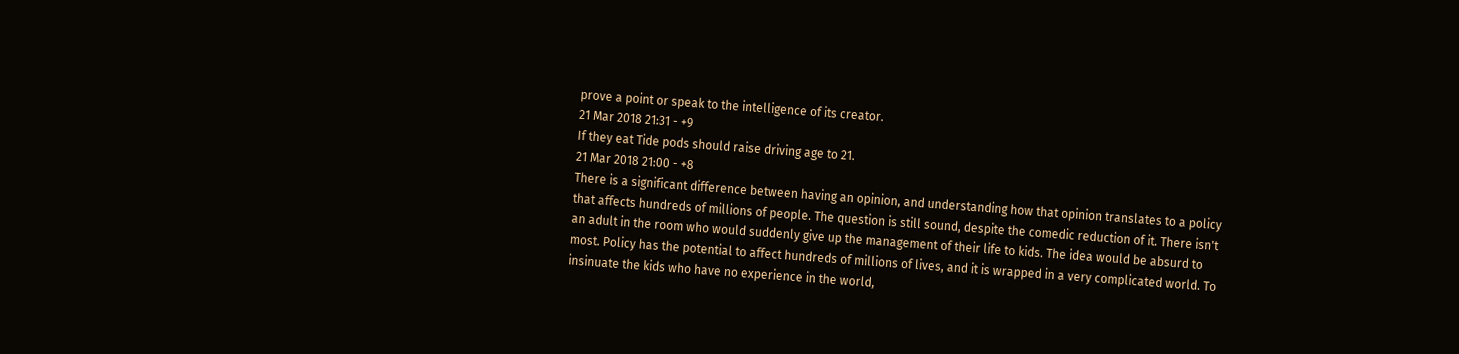prove a point or speak to the intelligence of its creator.
21 Mar 2018 21:31 - +9
If they eat Tide pods should raise driving age to 21.
21 Mar 2018 21:00 - +8
There is a significant difference between having an opinion, and understanding how that opinion translates to a policy that affects hundreds of millions of people. The question is still sound, despite the comedic reduction of it. There isn't an adult in the room who would suddenly give up the management of their life to kids. The idea would be absurd to most. Policy has the potential to affect hundreds of millions of lives, and it is wrapped in a very complicated world. To insinuate the kids who have no experience in the world,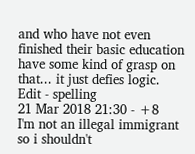and who have not even finished their basic education have some kind of grasp on that... it just defies logic. Edit - spelling
21 Mar 2018 21:30 - +8
I'm not an illegal immigrant so i shouldn't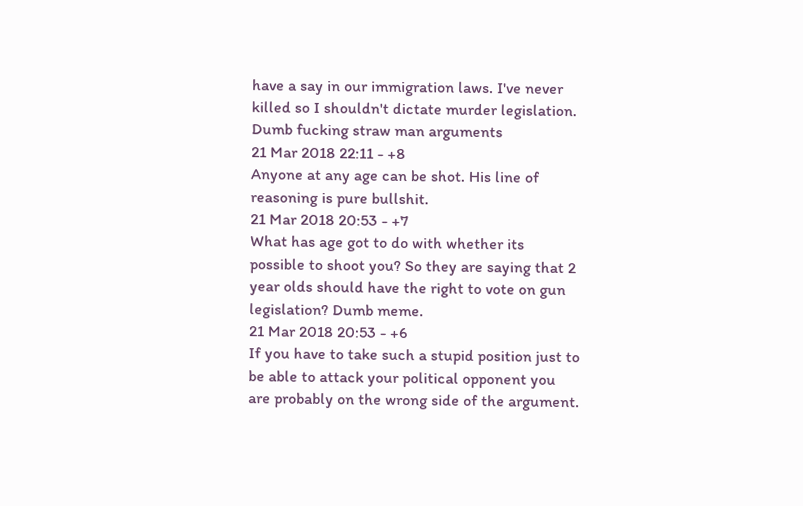have a say in our immigration laws. I've never killed so I shouldn't dictate murder legislation. Dumb fucking straw man arguments
21 Mar 2018 22:11 - +8
Anyone at any age can be shot. His line of reasoning is pure bullshit.
21 Mar 2018 20:53 - +7
What has age got to do with whether its possible to shoot you? So they are saying that 2 year olds should have the right to vote on gun legislation? Dumb meme.
21 Mar 2018 20:53 - +6
If you have to take such a stupid position just to be able to attack your political opponent you are probably on the wrong side of the argument.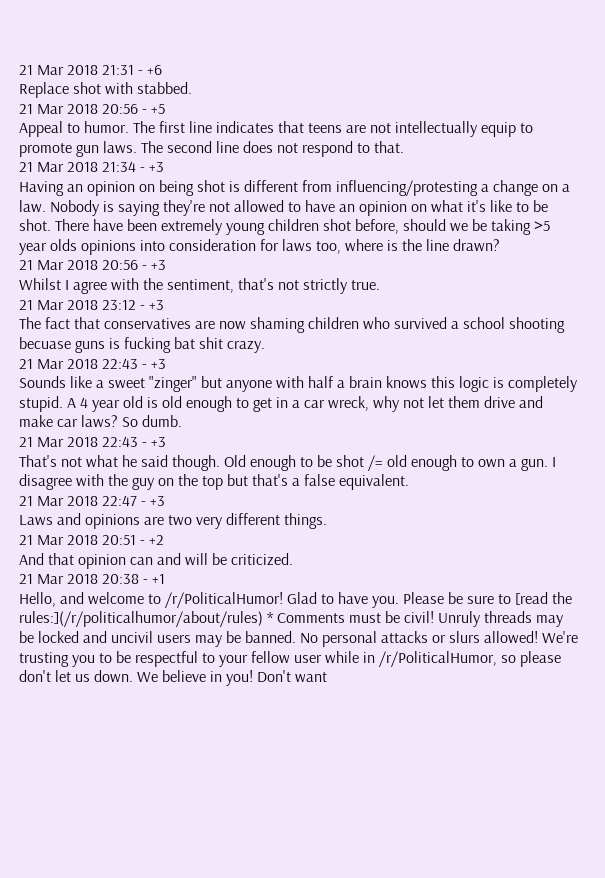21 Mar 2018 21:31 - +6
Replace shot with stabbed.
21 Mar 2018 20:56 - +5
Appeal to humor. The first line indicates that teens are not intellectually equip to promote gun laws. The second line does not respond to that.
21 Mar 2018 21:34 - +3
Having an opinion on being shot is different from influencing/protesting a change on a law. Nobody is saying they're not allowed to have an opinion on what it's like to be shot. There have been extremely young children shot before, should we be taking >5 year olds opinions into consideration for laws too, where is the line drawn?
21 Mar 2018 20:56 - +3
Whilst I agree with the sentiment, that's not strictly true.
21 Mar 2018 23:12 - +3
The fact that conservatives are now shaming children who survived a school shooting becuase guns is fucking bat shit crazy.
21 Mar 2018 22:43 - +3
Sounds like a sweet "zinger" but anyone with half a brain knows this logic is completely stupid. A 4 year old is old enough to get in a car wreck, why not let them drive and make car laws? So dumb.
21 Mar 2018 22:43 - +3
That's not what he said though. Old enough to be shot /= old enough to own a gun. I disagree with the guy on the top but that's a false equivalent.
21 Mar 2018 22:47 - +3
Laws and opinions are two very different things.
21 Mar 2018 20:51 - +2
And that opinion can and will be criticized.
21 Mar 2018 20:38 - +1
Hello, and welcome to /r/PoliticalHumor! Glad to have you. Please be sure to [read the rules:](/r/politicalhumor/about/rules) * Comments must be civil! Unruly threads may be locked and uncivil users may be banned. No personal attacks or slurs allowed! We're trusting you to be respectful to your fellow user while in /r/PoliticalHumor, so please don't let us down. We believe in you! Don't want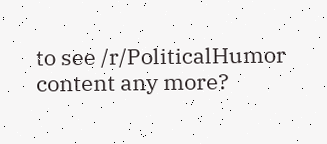to see /r/PoliticalHumor content any more?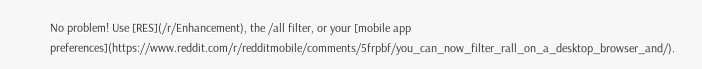No problem! Use [RES](/r/Enhancement), the /all filter, or your [mobile app preferences](https://www.reddit.com/r/redditmobile/comments/5frpbf/you_can_now_filter_rall_on_a_desktop_browser_and/).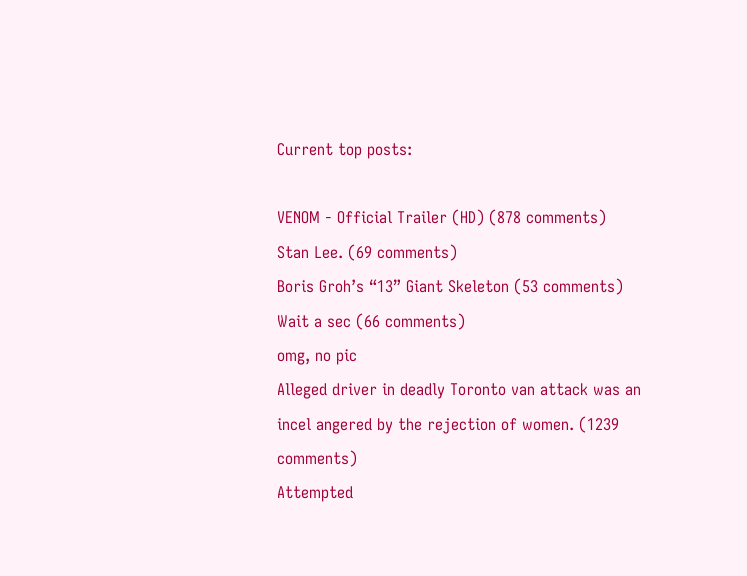Current top posts:

VENOM - Official Trailer (HD) (878 comments)
Stan Lee. (69 comments)
Boris Groh’s “13” Giant Skeleton (53 comments)
Wait a sec (66 comments)
omg, no pic
Alleged driver in deadly Toronto van attack was an incel angered by the rejection of women. (1239 comments)
Attempted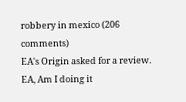robbery in mexico (206 comments)
EA's Origin asked for a review. EA, Am I doing it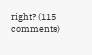right? (115 comments)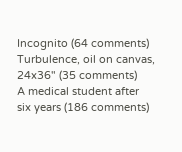Incognito (64 comments)
Turbulence, oil on canvas, 24x36" (35 comments)
A medical student after six years (186 comments)